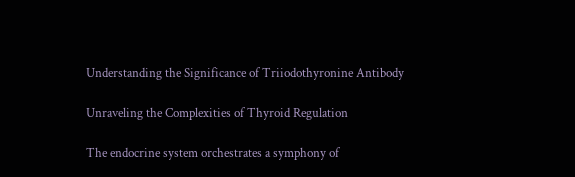Understanding the Significance of Triiodothyronine Antibody

Unraveling the Complexities of Thyroid Regulation

The endocrine system orchestrates a symphony of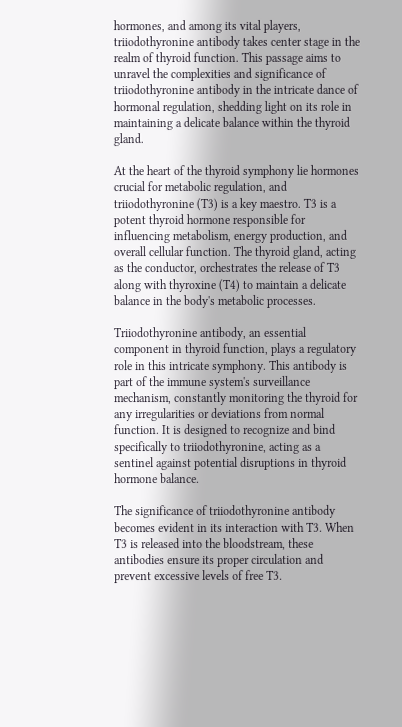hormones, and among its vital players, triiodothyronine antibody takes center stage in the realm of thyroid function. This passage aims to unravel the complexities and significance of triiodothyronine antibody in the intricate dance of hormonal regulation, shedding light on its role in maintaining a delicate balance within the thyroid gland.

At the heart of the thyroid symphony lie hormones crucial for metabolic regulation, and triiodothyronine (T3) is a key maestro. T3 is a potent thyroid hormone responsible for influencing metabolism, energy production, and overall cellular function. The thyroid gland, acting as the conductor, orchestrates the release of T3 along with thyroxine (T4) to maintain a delicate balance in the body's metabolic processes.

Triiodothyronine antibody, an essential component in thyroid function, plays a regulatory role in this intricate symphony. This antibody is part of the immune system's surveillance mechanism, constantly monitoring the thyroid for any irregularities or deviations from normal function. It is designed to recognize and bind specifically to triiodothyronine, acting as a sentinel against potential disruptions in thyroid hormone balance.

The significance of triiodothyronine antibody becomes evident in its interaction with T3. When T3 is released into the bloodstream, these antibodies ensure its proper circulation and prevent excessive levels of free T3.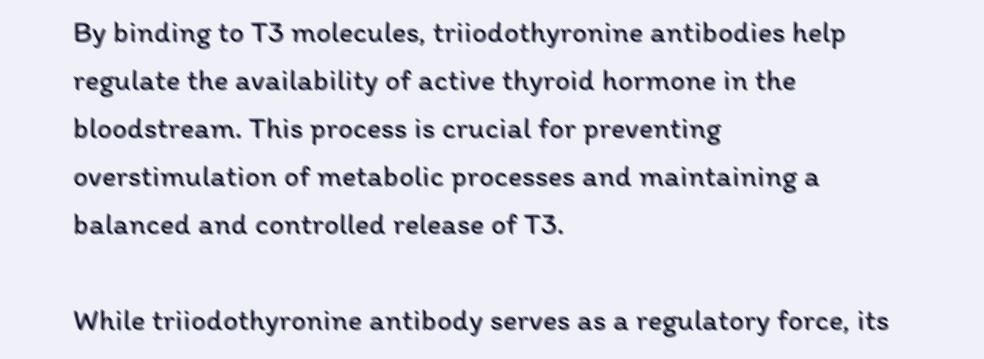By binding to T3 molecules, triiodothyronine antibodies help regulate the availability of active thyroid hormone in the bloodstream. This process is crucial for preventing overstimulation of metabolic processes and maintaining a balanced and controlled release of T3.

While triiodothyronine antibody serves as a regulatory force, its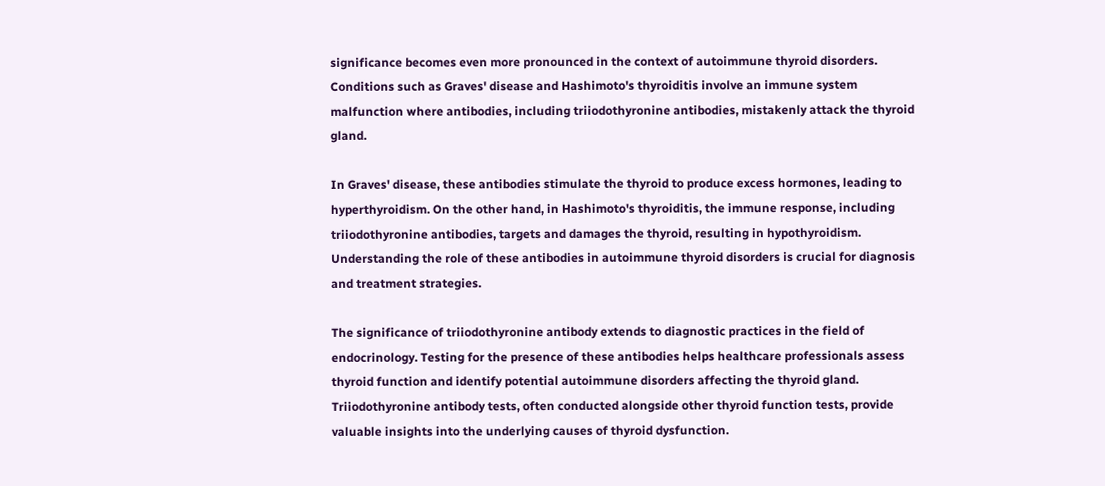significance becomes even more pronounced in the context of autoimmune thyroid disorders. Conditions such as Graves' disease and Hashimoto's thyroiditis involve an immune system malfunction where antibodies, including triiodothyronine antibodies, mistakenly attack the thyroid gland.

In Graves' disease, these antibodies stimulate the thyroid to produce excess hormones, leading to hyperthyroidism. On the other hand, in Hashimoto's thyroiditis, the immune response, including triiodothyronine antibodies, targets and damages the thyroid, resulting in hypothyroidism. Understanding the role of these antibodies in autoimmune thyroid disorders is crucial for diagnosis and treatment strategies.

The significance of triiodothyronine antibody extends to diagnostic practices in the field of endocrinology. Testing for the presence of these antibodies helps healthcare professionals assess thyroid function and identify potential autoimmune disorders affecting the thyroid gland. Triiodothyronine antibody tests, often conducted alongside other thyroid function tests, provide valuable insights into the underlying causes of thyroid dysfunction.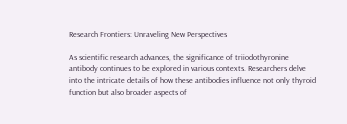Research Frontiers: Unraveling New Perspectives

As scientific research advances, the significance of triiodothyronine antibody continues to be explored in various contexts. Researchers delve into the intricate details of how these antibodies influence not only thyroid function but also broader aspects of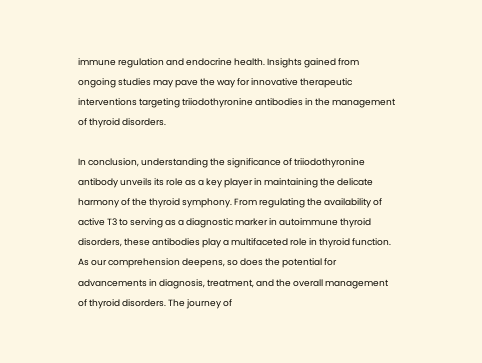immune regulation and endocrine health. Insights gained from ongoing studies may pave the way for innovative therapeutic interventions targeting triiodothyronine antibodies in the management of thyroid disorders.

In conclusion, understanding the significance of triiodothyronine antibody unveils its role as a key player in maintaining the delicate harmony of the thyroid symphony. From regulating the availability of active T3 to serving as a diagnostic marker in autoimmune thyroid disorders, these antibodies play a multifaceted role in thyroid function. As our comprehension deepens, so does the potential for advancements in diagnosis, treatment, and the overall management of thyroid disorders. The journey of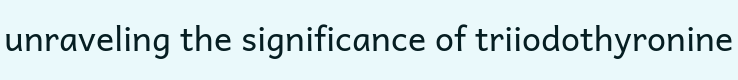unraveling the significance of triiodothyronine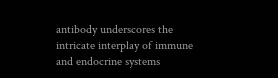antibody underscores the intricate interplay of immune and endocrine systems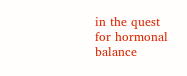in the quest for hormonal balance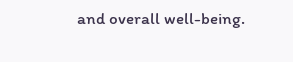and overall well-being.